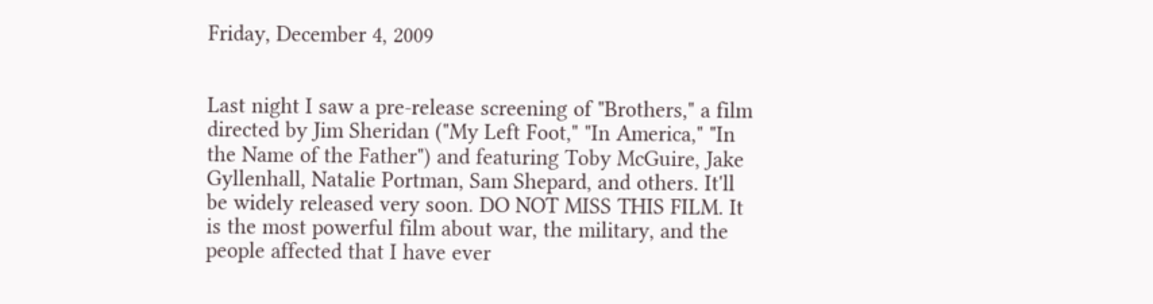Friday, December 4, 2009


Last night I saw a pre-release screening of "Brothers," a film directed by Jim Sheridan ("My Left Foot," "In America," "In the Name of the Father") and featuring Toby McGuire, Jake Gyllenhall, Natalie Portman, Sam Shepard, and others. It'll be widely released very soon. DO NOT MISS THIS FILM. It is the most powerful film about war, the military, and the people affected that I have ever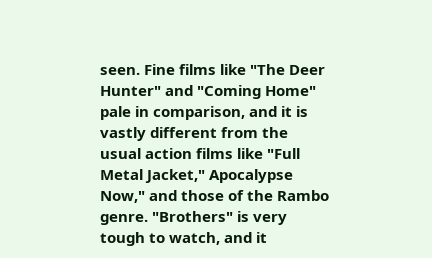seen. Fine films like "The Deer Hunter" and "Coming Home" pale in comparison, and it is vastly different from the usual action films like "Full Metal Jacket," Apocalypse Now," and those of the Rambo genre. "Brothers" is very tough to watch, and it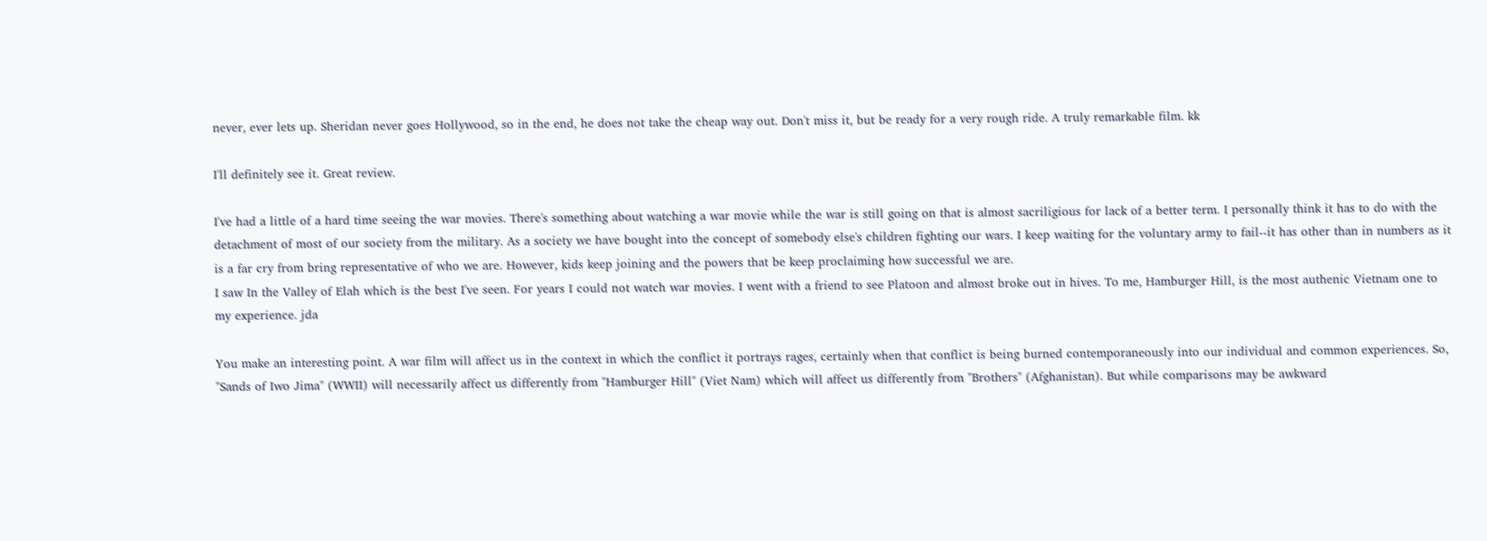never, ever lets up. Sheridan never goes Hollywood, so in the end, he does not take the cheap way out. Don't miss it, but be ready for a very rough ride. A truly remarkable film. kk

I'll definitely see it. Great review.

I've had a little of a hard time seeing the war movies. There's something about watching a war movie while the war is still going on that is almost sacriligious for lack of a better term. I personally think it has to do with the detachment of most of our society from the military. As a society we have bought into the concept of somebody else's children fighting our wars. I keep waiting for the voluntary army to fail--it has other than in numbers as it is a far cry from bring representative of who we are. However, kids keep joining and the powers that be keep proclaiming how successful we are.
I saw In the Valley of Elah which is the best I've seen. For years I could not watch war movies. I went with a friend to see Platoon and almost broke out in hives. To me, Hamburger Hill, is the most authenic Vietnam one to my experience. jda

You make an interesting point. A war film will affect us in the context in which the conflict it portrays rages, certainly when that conflict is being burned contemporaneously into our individual and common experiences. So, "Sands of Iwo Jima" (WWII) will necessarily affect us differently from "Hamburger Hill" (Viet Nam) which will affect us differently from "Brothers" (Afghanistan). But while comparisons may be awkward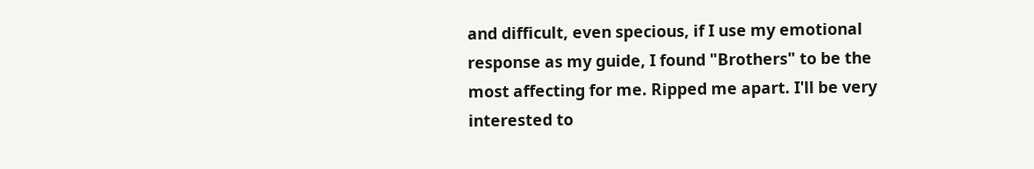and difficult, even specious, if I use my emotional response as my guide, I found "Brothers" to be the most affecting for me. Ripped me apart. I'll be very interested to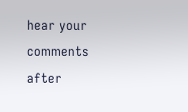hear your comments after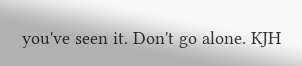you've seen it. Don't go alone. KJH